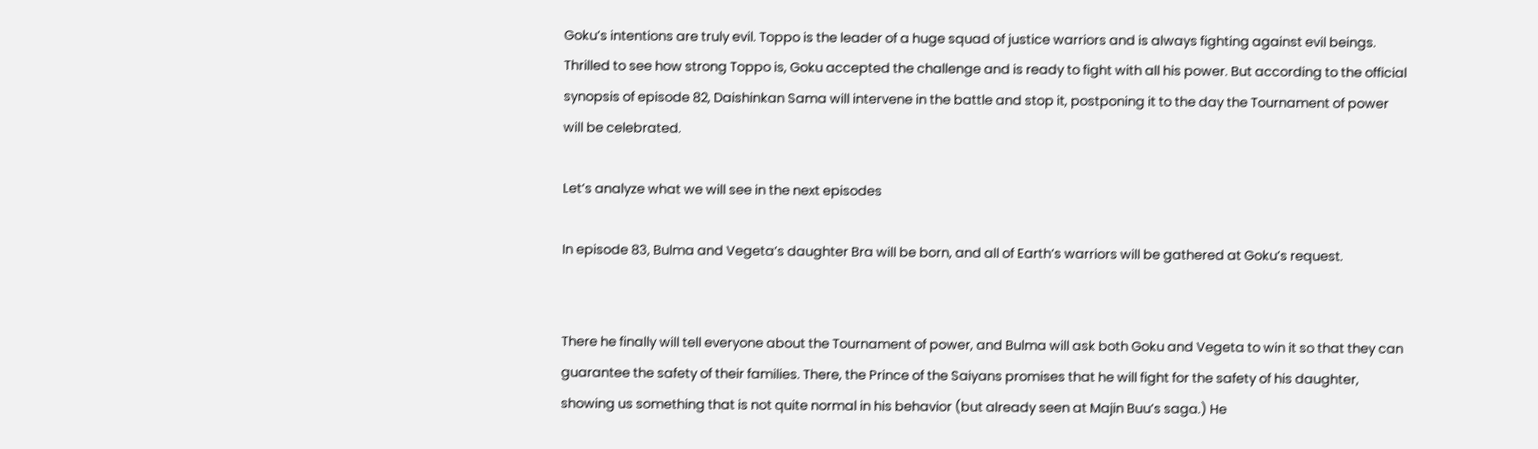Goku’s intentions are truly evil. Toppo is the leader of a huge squad of justice warriors and is always fighting against evil beings. Thrilled to see how strong Toppo is, Goku accepted the challenge and is ready to fight with all his power. But according to the official synopsis of episode 82, Daishinkan Sama will intervene in the battle and stop it, postponing it to the day the Tournament of power will be celebrated.

Let’s analyze what we will see in the next episodes

In episode 83, Bulma and Vegeta’s daughter Bra will be born, and all of Earth’s warriors will be gathered at Goku’s request.


There he finally will tell everyone about the Tournament of power, and Bulma will ask both Goku and Vegeta to win it so that they can guarantee the safety of their families. There, the Prince of the Saiyans promises that he will fight for the safety of his daughter, showing us something that is not quite normal in his behavior (but already seen at Majin Buu’s saga.) He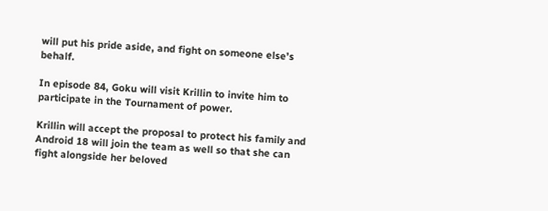will put his pride aside, and fight on someone else’s behalf.

In episode 84, Goku will visit Krillin to invite him to participate in the Tournament of power.

Krillin will accept the proposal to protect his family and Android 18 will join the team as well so that she can fight alongside her beloved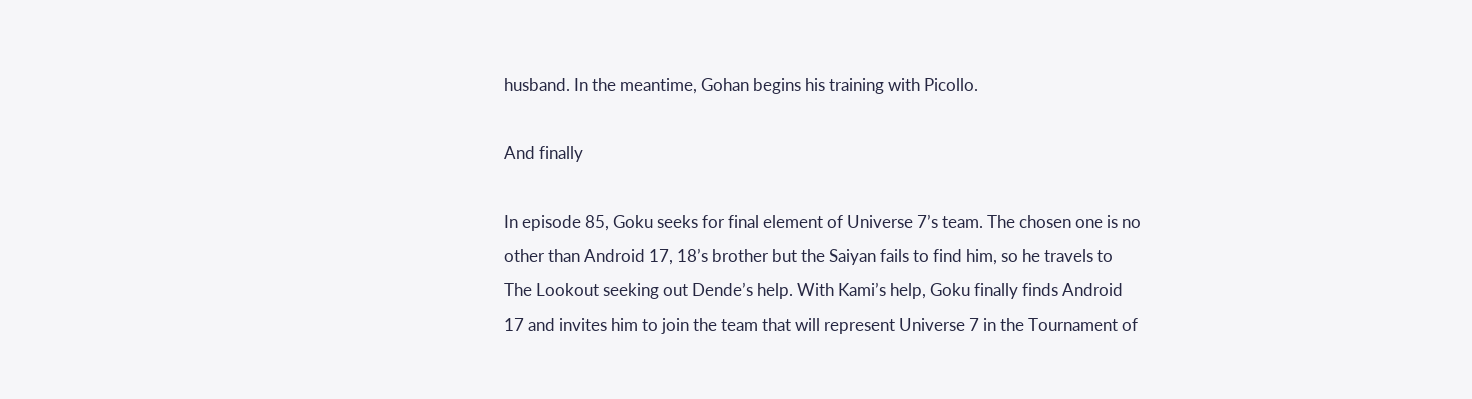husband. In the meantime, Gohan begins his training with Picollo.

And finally

In episode 85, Goku seeks for final element of Universe 7’s team. The chosen one is no other than Android 17, 18’s brother but the Saiyan fails to find him, so he travels to The Lookout seeking out Dende’s help. With Kami’s help, Goku finally finds Android 17 and invites him to join the team that will represent Universe 7 in the Tournament of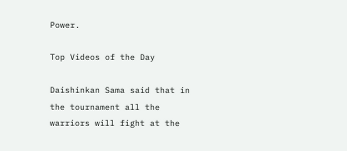Power.

Top Videos of the Day

Daishinkan Sama said that in the tournament all the warriors will fight at the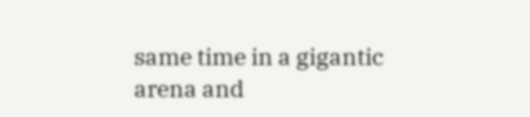same time in a gigantic arena and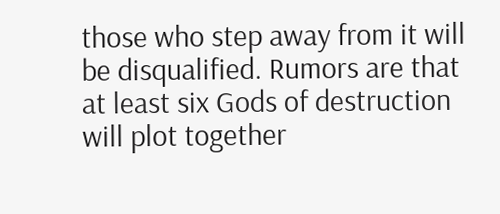those who step away from it will be disqualified. Rumors are that at least six Gods of destruction will plot together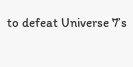to defeat Universe 7’s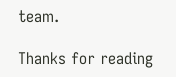team.

Thanks for reading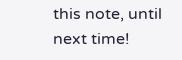this note, until next time!